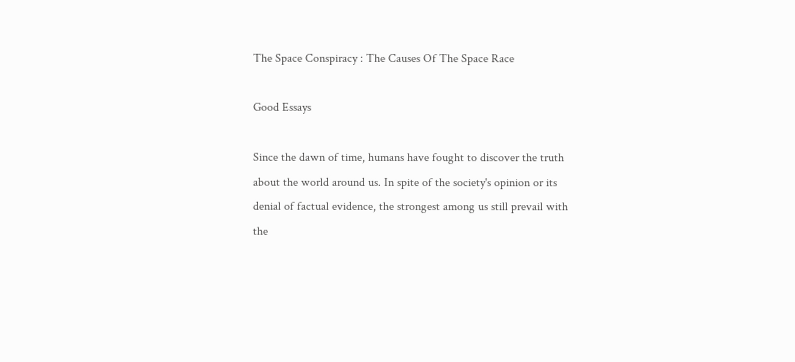The Space Conspiracy : The Causes Of The Space Race

Good Essays

Since the dawn of time, humans have fought to discover the truth about the world around us. In spite of the society's opinion or its denial of factual evidence, the strongest among us still prevail with the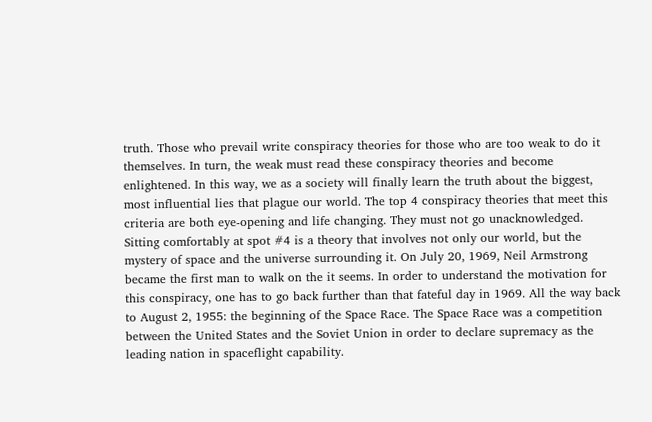truth. Those who prevail write conspiracy theories for those who are too weak to do it themselves. In turn, the weak must read these conspiracy theories and become enlightened. In this way, we as a society will finally learn the truth about the biggest, most influential lies that plague our world. The top 4 conspiracy theories that meet this criteria are both eye-opening and life changing. They must not go unacknowledged.
Sitting comfortably at spot #4 is a theory that involves not only our world, but the mystery of space and the universe surrounding it. On July 20, 1969, Neil Armstrong became the first man to walk on the it seems. In order to understand the motivation for this conspiracy, one has to go back further than that fateful day in 1969. All the way back to August 2, 1955: the beginning of the Space Race. The Space Race was a competition between the United States and the Soviet Union in order to declare supremacy as the leading nation in spaceflight capability.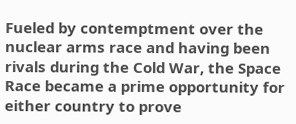Fueled by contemptment over the nuclear arms race and having been rivals during the Cold War, the Space Race became a prime opportunity for either country to prove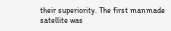their superiority. The first manmade satellite was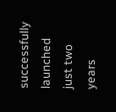successfully launched just two years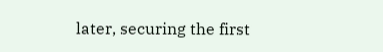later, securing the first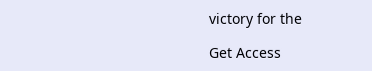victory for the

Get Access